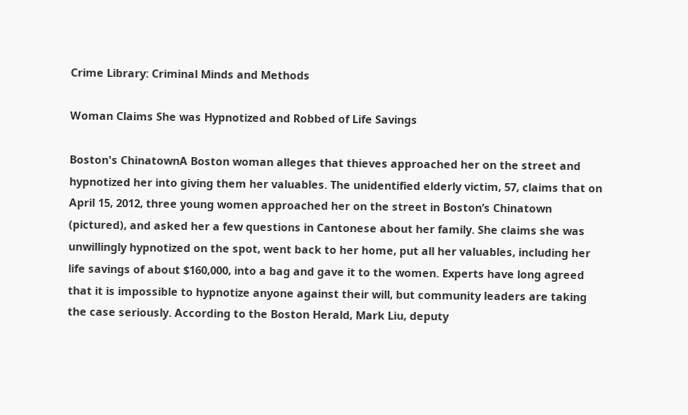Crime Library: Criminal Minds and Methods

Woman Claims She was Hypnotized and Robbed of Life Savings

Boston's ChinatownA Boston woman alleges that thieves approached her on the street and hypnotized her into giving them her valuables. The unidentified elderly victim, 57, claims that on April 15, 2012, three young women approached her on the street in Boston’s Chinatown (pictured), and asked her a few questions in Cantonese about her family. She claims she was unwillingly hypnotized on the spot, went back to her home, put all her valuables, including her life savings of about $160,000, into a bag and gave it to the women. Experts have long agreed that it is impossible to hypnotize anyone against their will, but community leaders are taking the case seriously. According to the Boston Herald, Mark Liu, deputy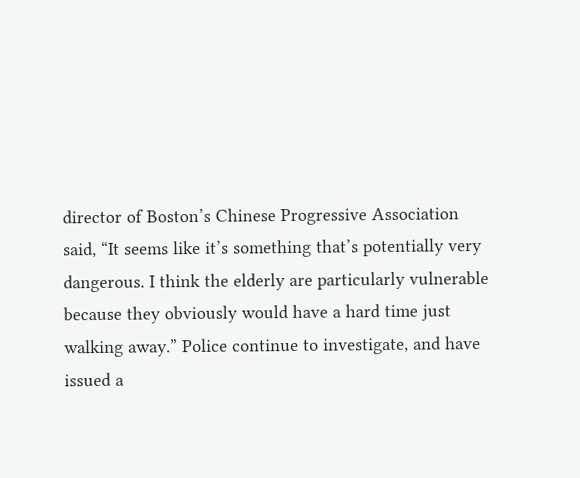director of Boston’s Chinese Progressive Association said, “It seems like it’s something that’s potentially very dangerous. I think the elderly are particularly vulnerable because they obviously would have a hard time just walking away.” Police continue to investigate, and have issued a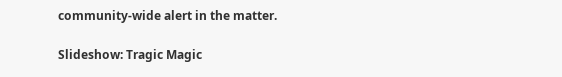community-wide alert in the matter.

Slideshow: Tragic Magic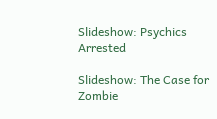Slideshow: Psychics Arrested

Slideshow: The Case for Zombie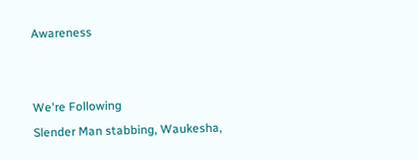Awareness


We're Following
Slender Man stabbing, Waukesha,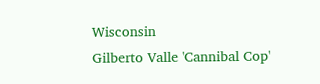Wisconsin
Gilberto Valle 'Cannibal Cop'